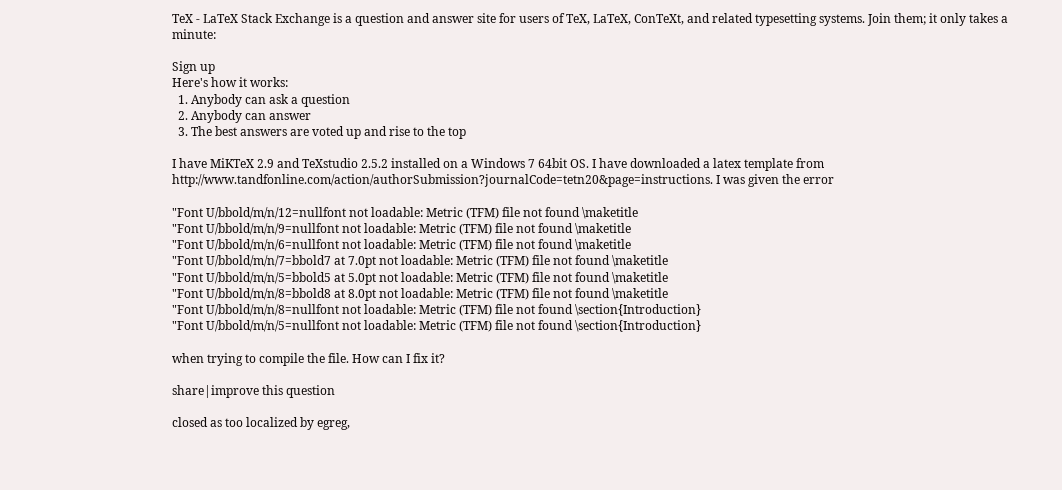TeX - LaTeX Stack Exchange is a question and answer site for users of TeX, LaTeX, ConTeXt, and related typesetting systems. Join them; it only takes a minute:

Sign up
Here's how it works:
  1. Anybody can ask a question
  2. Anybody can answer
  3. The best answers are voted up and rise to the top

I have MiKTeX 2.9 and TeXstudio 2.5.2 installed on a Windows 7 64bit OS. I have downloaded a latex template from http://www.tandfonline.com/action/authorSubmission?journalCode=tetn20&page=instructions. I was given the error

"Font U/bbold/m/n/12=nullfont not loadable: Metric (TFM) file not found \maketitle
"Font U/bbold/m/n/9=nullfont not loadable: Metric (TFM) file not found \maketitle
"Font U/bbold/m/n/6=nullfont not loadable: Metric (TFM) file not found \maketitle
"Font U/bbold/m/n/7=bbold7 at 7.0pt not loadable: Metric (TFM) file not found \maketitle
"Font U/bbold/m/n/5=bbold5 at 5.0pt not loadable: Metric (TFM) file not found \maketitle
"Font U/bbold/m/n/8=bbold8 at 8.0pt not loadable: Metric (TFM) file not found \maketitle
"Font U/bbold/m/n/8=nullfont not loadable: Metric (TFM) file not found \section{Introduction}
"Font U/bbold/m/n/5=nullfont not loadable: Metric (TFM) file not found \section{Introduction}

when trying to compile the file. How can I fix it?

share|improve this question

closed as too localized by egreg,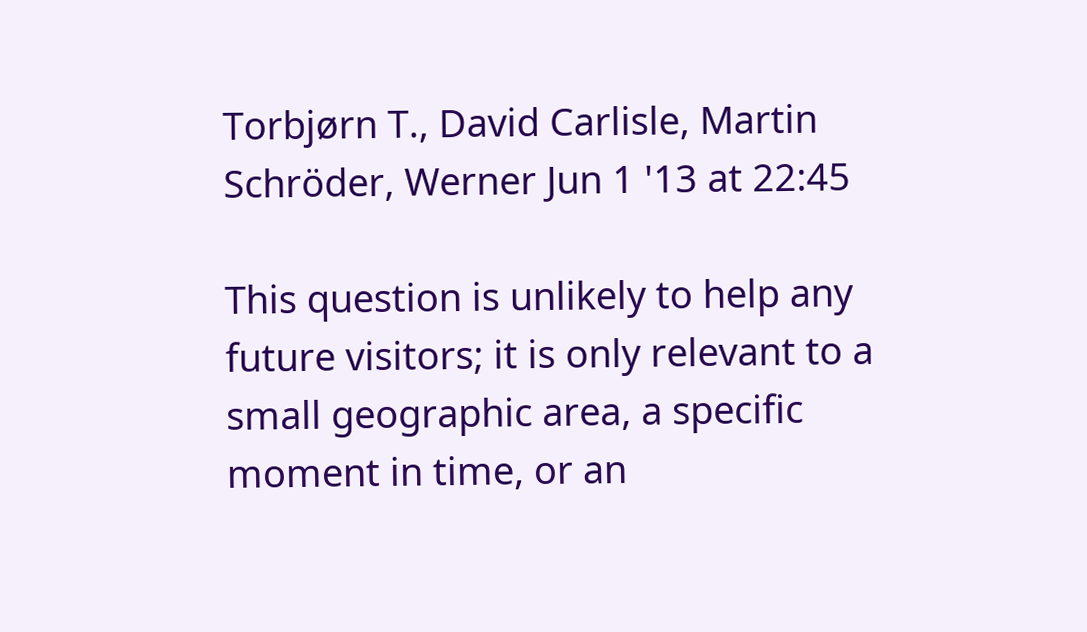Torbjørn T., David Carlisle, Martin Schröder, Werner Jun 1 '13 at 22:45

This question is unlikely to help any future visitors; it is only relevant to a small geographic area, a specific moment in time, or an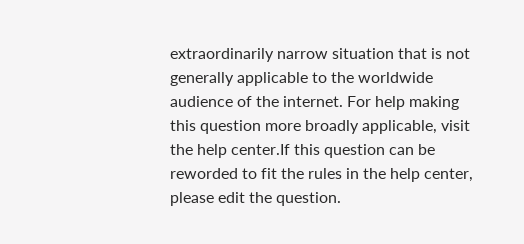extraordinarily narrow situation that is not generally applicable to the worldwide audience of the internet. For help making this question more broadly applicable, visit the help center.If this question can be reworded to fit the rules in the help center, please edit the question.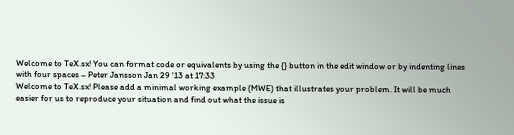Welcome to TeX.sx! You can format code or equivalents by using the {} button in the edit window or by indenting lines with four spaces – Peter Jansson Jan 29 '13 at 17:33
Welcome to TeX.sx! Please add a minimal working example (MWE) that illustrates your problem. It will be much easier for us to reproduce your situation and find out what the issue is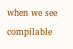when we see compilable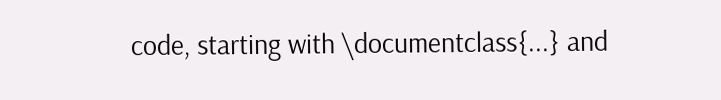code, starting with \documentclass{...} and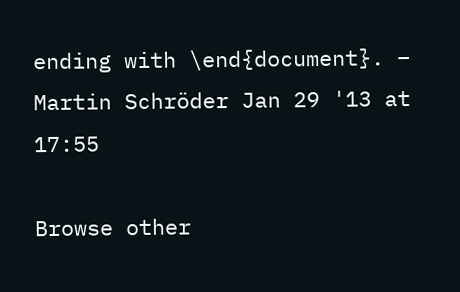ending with \end{document}. – Martin Schröder Jan 29 '13 at 17:55

Browse other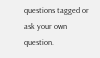questions tagged or ask your own question.